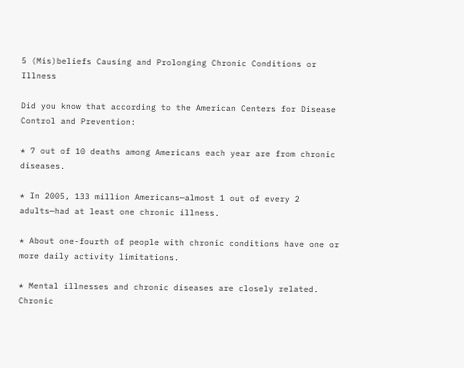5 (Mis)beliefs Causing and Prolonging Chronic Conditions or Illness

Did you know that according to the American Centers for Disease Control and Prevention:

* 7 out of 10 deaths among Americans each year are from chronic diseases.

* In 2005, 133 million Americans—almost 1 out of every 2 adults—had at least one chronic illness.

* About one-fourth of people with chronic conditions have one or more daily activity limitations.

* Mental illnesses and chronic diseases are closely related. Chronic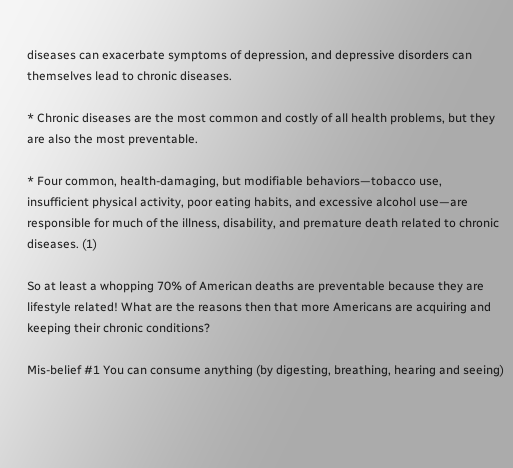diseases can exacerbate symptoms of depression, and depressive disorders can themselves lead to chronic diseases.

* Chronic diseases are the most common and costly of all health problems, but they are also the most preventable.

* Four common, health-damaging, but modifiable behaviors—tobacco use, insufficient physical activity, poor eating habits, and excessive alcohol use—are responsible for much of the illness, disability, and premature death related to chronic diseases. (1)

So at least a whopping 70% of American deaths are preventable because they are lifestyle related! What are the reasons then that more Americans are acquiring and keeping their chronic conditions?

Mis-belief #1 You can consume anything (by digesting, breathing, hearing and seeing)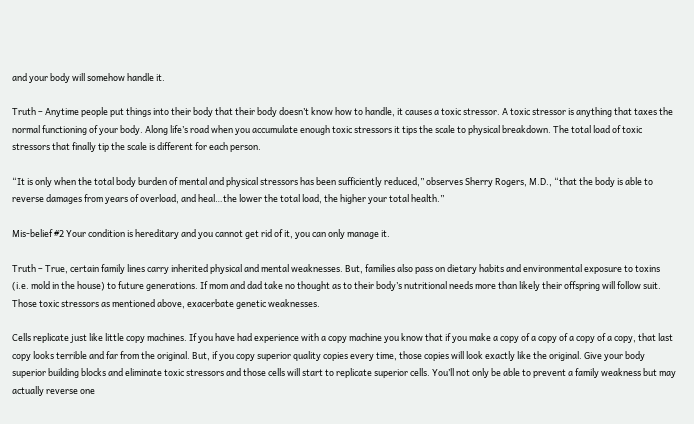and your body will somehow handle it.

Truth – Anytime people put things into their body that their body doesn’t know how to handle, it causes a toxic stressor. A toxic stressor is anything that taxes the normal functioning of your body. Along life’s road when you accumulate enough toxic stressors it tips the scale to physical breakdown. The total load of toxic stressors that finally tip the scale is different for each person.

“It is only when the total body burden of mental and physical stressors has been sufficiently reduced,” observes Sherry Rogers, M.D., “that the body is able to reverse damages from years of overload, and heal…the lower the total load, the higher your total health.”

Mis-belief #2 Your condition is hereditary and you cannot get rid of it, you can only manage it.

Truth – True, certain family lines carry inherited physical and mental weaknesses. But, families also pass on dietary habits and environmental exposure to toxins (i.e. mold in the house) to future generations. If mom and dad take no thought as to their body’s nutritional needs more than likely their offspring will follow suit. Those toxic stressors as mentioned above, exacerbate genetic weaknesses.

Cells replicate just like little copy machines. If you have had experience with a copy machine you know that if you make a copy of a copy of a copy of a copy, that last copy looks terrible and far from the original. But, if you copy superior quality copies every time, those copies will look exactly like the original. Give your body superior building blocks and eliminate toxic stressors and those cells will start to replicate superior cells. You’ll not only be able to prevent a family weakness but may actually reverse one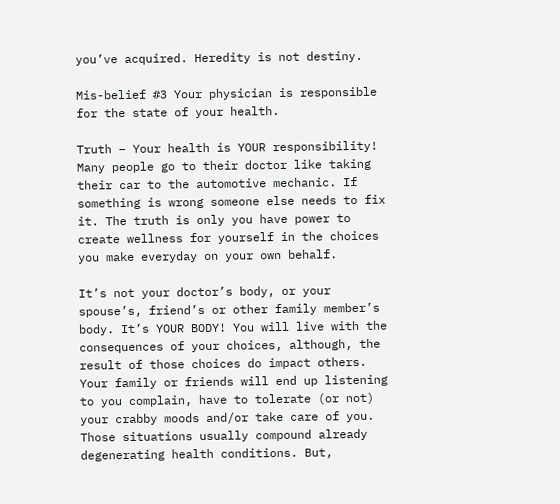you’ve acquired. Heredity is not destiny.

Mis-belief #3 Your physician is responsible for the state of your health.

Truth – Your health is YOUR responsibility! Many people go to their doctor like taking their car to the automotive mechanic. If something is wrong someone else needs to fix it. The truth is only you have power to create wellness for yourself in the choices you make everyday on your own behalf.

It’s not your doctor’s body, or your spouse’s, friend’s or other family member’s body. It’s YOUR BODY! You will live with the consequences of your choices, although, the result of those choices do impact others. Your family or friends will end up listening to you complain, have to tolerate (or not) your crabby moods and/or take care of you. Those situations usually compound already degenerating health conditions. But,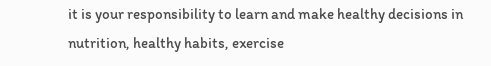it is your responsibility to learn and make healthy decisions in nutrition, healthy habits, exercise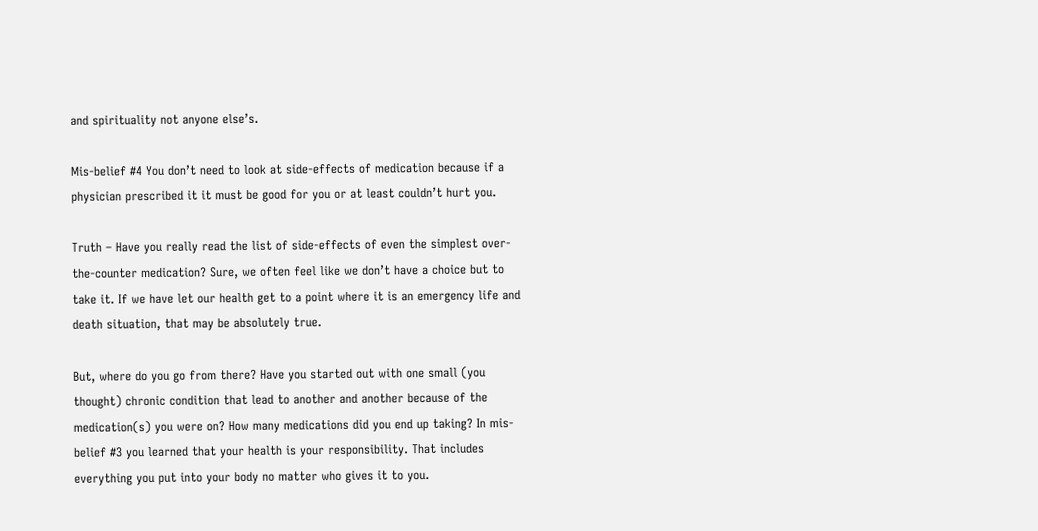and spirituality not anyone else’s.

Mis-belief #4 You don’t need to look at side-effects of medication because if a physician prescribed it it must be good for you or at least couldn’t hurt you.

Truth – Have you really read the list of side-effects of even the simplest over-the-counter medication? Sure, we often feel like we don’t have a choice but to take it. If we have let our health get to a point where it is an emergency life and death situation, that may be absolutely true.

But, where do you go from there? Have you started out with one small (you thought) chronic condition that lead to another and another because of the medication(s) you were on? How many medications did you end up taking? In mis-belief #3 you learned that your health is your responsibility. That includes everything you put into your body no matter who gives it to you.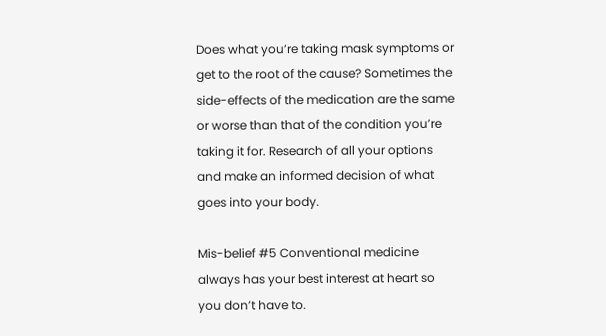Does what you’re taking mask symptoms or get to the root of the cause? Sometimes the side-effects of the medication are the same or worse than that of the condition you’re taking it for. Research of all your options and make an informed decision of what goes into your body.

Mis-belief #5 Conventional medicine always has your best interest at heart so you don’t have to.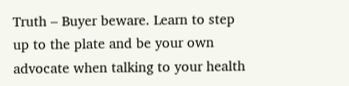Truth – Buyer beware. Learn to step up to the plate and be your own advocate when talking to your health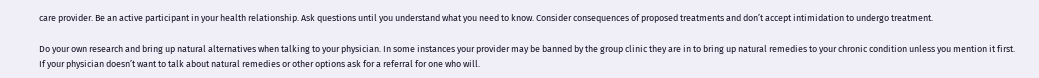care provider. Be an active participant in your health relationship. Ask questions until you understand what you need to know. Consider consequences of proposed treatments and don’t accept intimidation to undergo treatment.

Do your own research and bring up natural alternatives when talking to your physician. In some instances your provider may be banned by the group clinic they are in to bring up natural remedies to your chronic condition unless you mention it first. If your physician doesn’t want to talk about natural remedies or other options ask for a referral for one who will.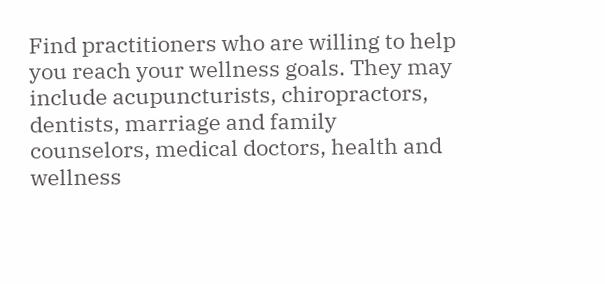Find practitioners who are willing to help you reach your wellness goals. They may include acupuncturists, chiropractors, dentists, marriage and family counselors, medical doctors, health and wellness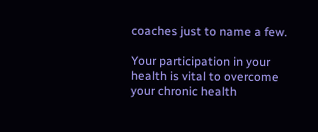coaches just to name a few.

Your participation in your health is vital to overcome your chronic health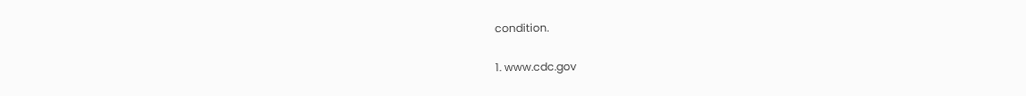condition.

1. www.cdc.gov